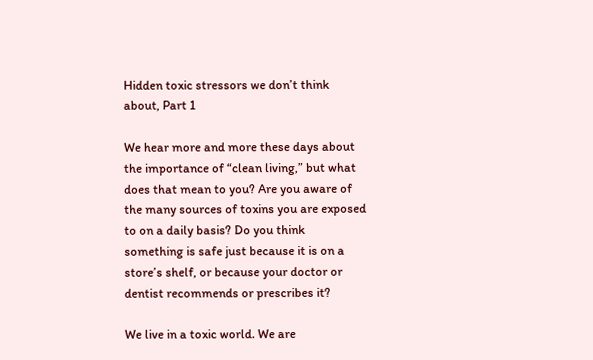Hidden toxic stressors we don’t think about, Part 1

We hear more and more these days about the importance of “clean living,” but what does that mean to you? Are you aware of the many sources of toxins you are exposed to on a daily basis? Do you think something is safe just because it is on a store’s shelf, or because your doctor or dentist recommends or prescribes it?

We live in a toxic world. We are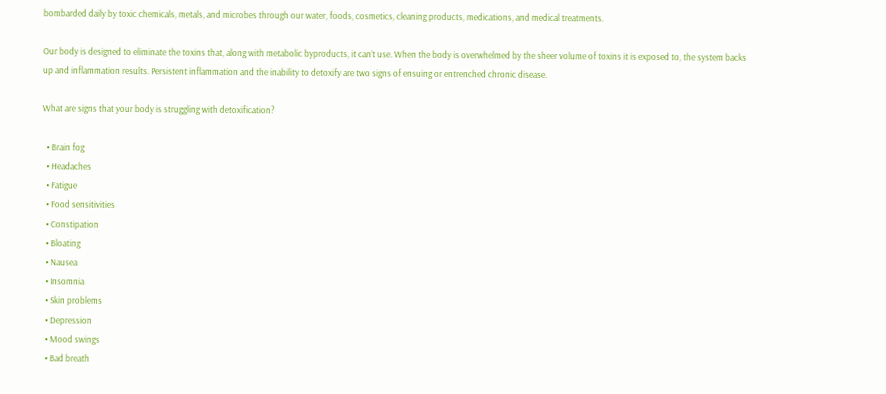bombarded daily by toxic chemicals, metals, and microbes through our water, foods, cosmetics, cleaning products, medications, and medical treatments.

Our body is designed to eliminate the toxins that, along with metabolic byproducts, it can’t use. When the body is overwhelmed by the sheer volume of toxins it is exposed to, the system backs up and inflammation results. Persistent inflammation and the inability to detoxify are two signs of ensuing or entrenched chronic disease.

What are signs that your body is struggling with detoxification?

  • Brain fog
  • Headaches
  • Fatigue
  • Food sensitivities
  • Constipation
  • Bloating
  • Nausea
  • Insomnia
  • Skin problems
  • Depression
  • Mood swings
  • Bad breath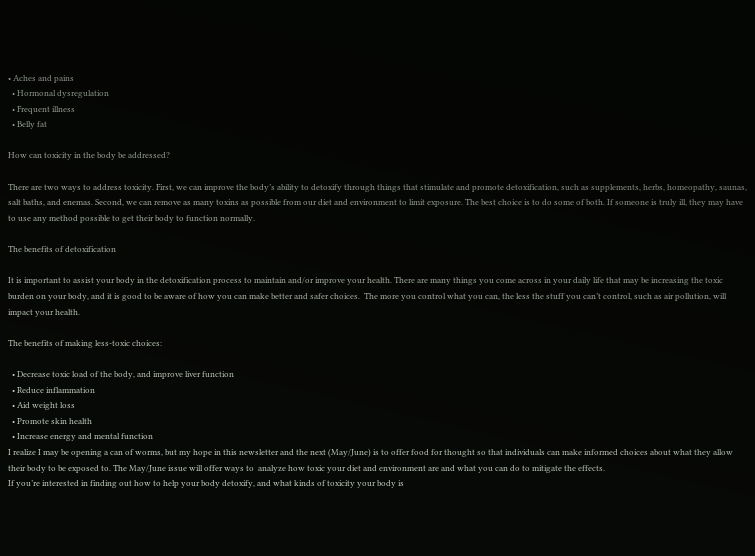• Aches and pains
  • Hormonal dysregulation
  • Frequent illness
  • Belly fat

How can toxicity in the body be addressed?

There are two ways to address toxicity. First, we can improve the body’s ability to detoxify through things that stimulate and promote detoxification, such as supplements, herbs, homeopathy, saunas, salt baths, and enemas. Second, we can remove as many toxins as possible from our diet and environment to limit exposure. The best choice is to do some of both. If someone is truly ill, they may have to use any method possible to get their body to function normally.

The benefits of detoxification

It is important to assist your body in the detoxification process to maintain and/or improve your health. There are many things you come across in your daily life that may be increasing the toxic burden on your body, and it is good to be aware of how you can make better and safer choices.  The more you control what you can, the less the stuff you can’t control, such as air pollution, will impact your health.

The benefits of making less-toxic choices:

  • Decrease toxic load of the body, and improve liver function
  • Reduce inflammation
  • Aid weight loss
  • Promote skin health
  • Increase energy and mental function
I realize I may be opening a can of worms, but my hope in this newsletter and the next (May/June) is to offer food for thought so that individuals can make informed choices about what they allow their body to be exposed to. The May/June issue will offer ways to  analyze how toxic your diet and environment are and what you can do to mitigate the effects.
If you’re interested in finding out how to help your body detoxify, and what kinds of toxicity your body is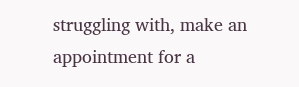struggling with, make an appointment for a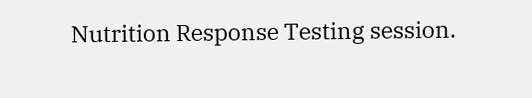Nutrition Response Testing session.